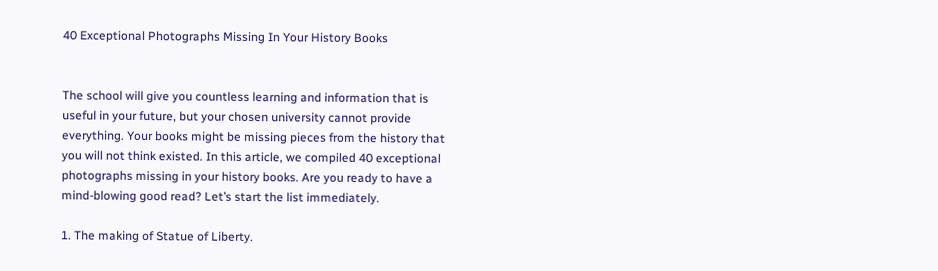40 Exceptional Photographs Missing In Your History Books


The school will give you countless learning and information that is useful in your future, but your chosen university cannot provide everything. Your books might be missing pieces from the history that you will not think existed. In this article, we compiled 40 exceptional photographs missing in your history books. Are you ready to have a mind-blowing good read? Let’s start the list immediately.

1. The making of Statue of Liberty.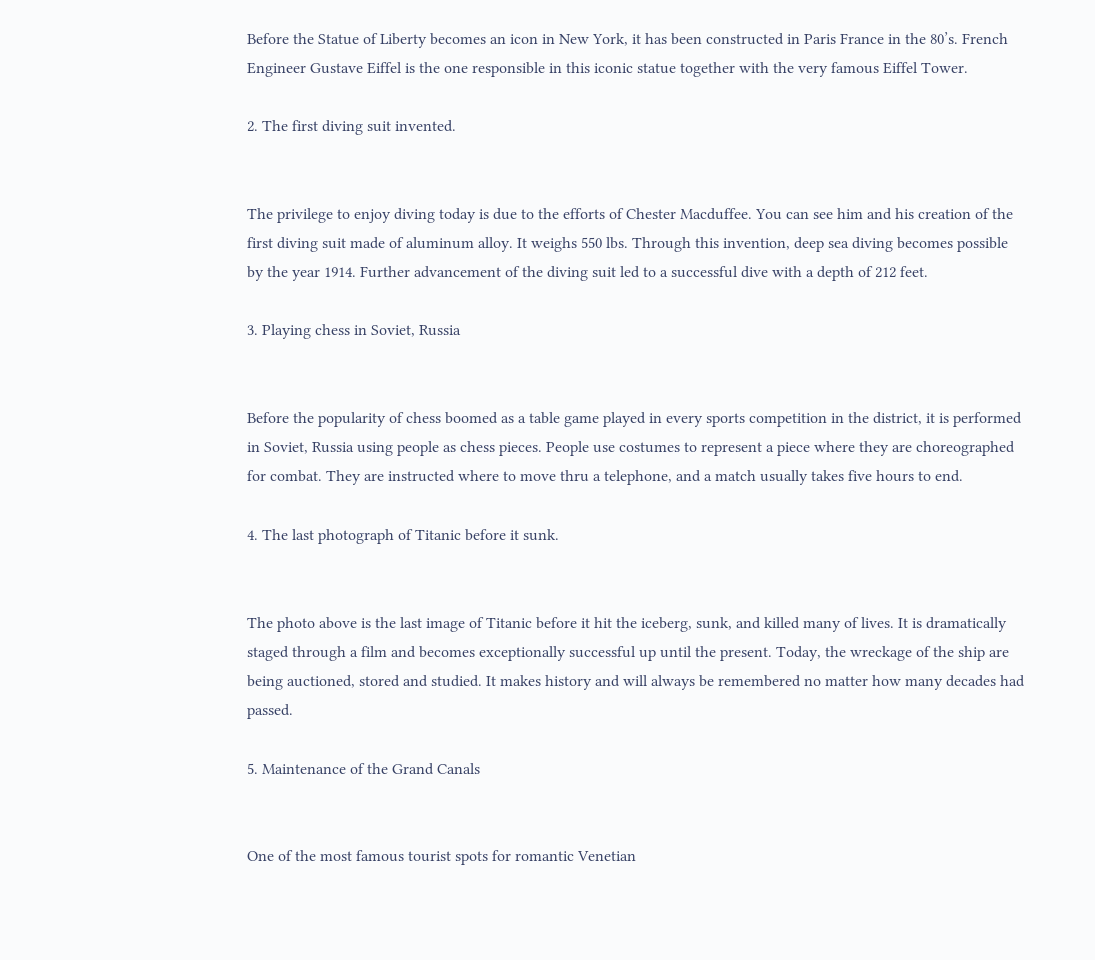Before the Statue of Liberty becomes an icon in New York, it has been constructed in Paris France in the 80’s. French Engineer Gustave Eiffel is the one responsible in this iconic statue together with the very famous Eiffel Tower.

2. The first diving suit invented.


The privilege to enjoy diving today is due to the efforts of Chester Macduffee. You can see him and his creation of the first diving suit made of aluminum alloy. It weighs 550 lbs. Through this invention, deep sea diving becomes possible by the year 1914. Further advancement of the diving suit led to a successful dive with a depth of 212 feet.

3. Playing chess in Soviet, Russia


Before the popularity of chess boomed as a table game played in every sports competition in the district, it is performed in Soviet, Russia using people as chess pieces. People use costumes to represent a piece where they are choreographed for combat. They are instructed where to move thru a telephone, and a match usually takes five hours to end.

4. The last photograph of Titanic before it sunk.


The photo above is the last image of Titanic before it hit the iceberg, sunk, and killed many of lives. It is dramatically staged through a film and becomes exceptionally successful up until the present. Today, the wreckage of the ship are being auctioned, stored and studied. It makes history and will always be remembered no matter how many decades had passed.

5. Maintenance of the Grand Canals


One of the most famous tourist spots for romantic Venetian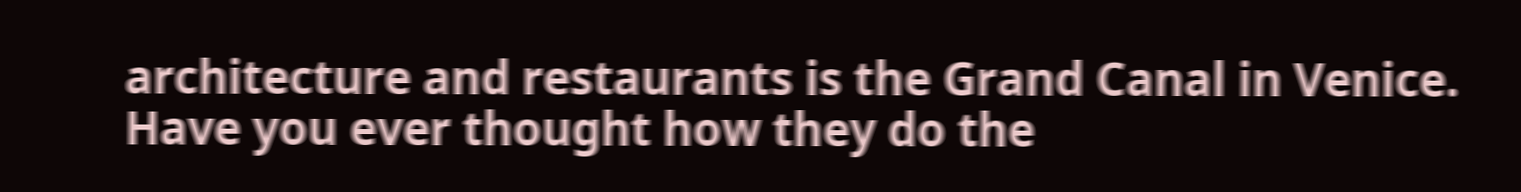architecture and restaurants is the Grand Canal in Venice. Have you ever thought how they do the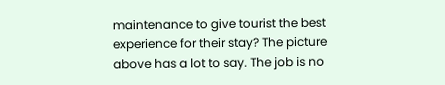maintenance to give tourist the best experience for their stay? The picture above has a lot to say. The job is no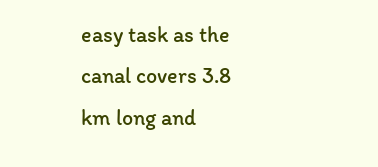easy task as the canal covers 3.8 km long and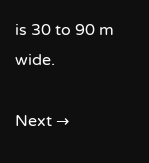is 30 to 90 m wide.

Next →